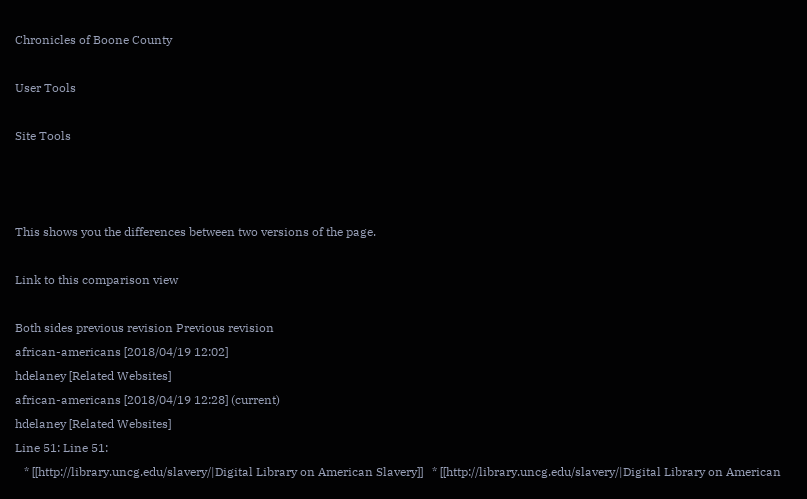Chronicles of Boone County

User Tools

Site Tools



This shows you the differences between two versions of the page.

Link to this comparison view

Both sides previous revision Previous revision
african-americans [2018/04/19 12:02]
hdelaney [Related Websites]
african-americans [2018/04/19 12:28] (current)
hdelaney [Related Websites]
Line 51: Line 51:
   * [[http://library.uncg.edu/slavery/|Digital Library on American Slavery]]   * [[http://library.uncg.edu/slavery/|Digital Library on American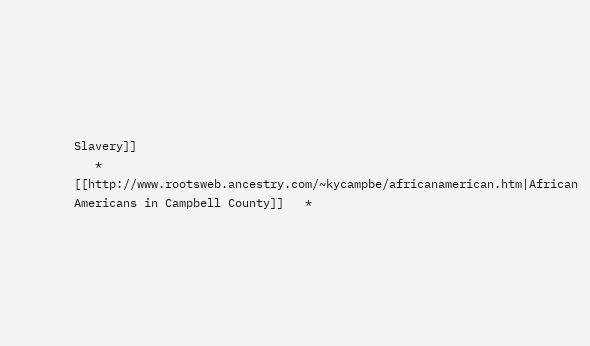Slavery]]
   * [[http://www.rootsweb.ancestry.com/~kycampbe/africanamerican.htm|African Americans in Campbell County]]   *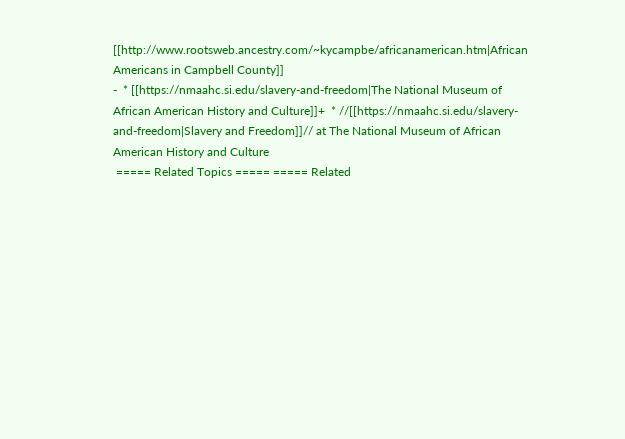[[http://www.rootsweb.ancestry.com/~kycampbe/africanamerican.htm|African Americans in Campbell County]]
-  * [[https://nmaahc.si.edu/slavery-and-freedom|The National Museum of African American History and Culture]]+  * //[[https://nmaahc.si.edu/slavery-and-freedom|Slavery and Freedom]]// at The National Museum of African American History and Culture
 ===== Related Topics ===== ===== Related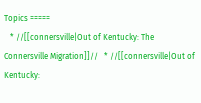Topics =====
   * //[[connersville|Out of Kentucky: The Connersville Migration]]//   * //[[connersville|Out of Kentucky: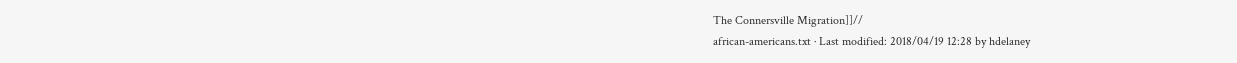The Connersville Migration]]//
african-americans.txt · Last modified: 2018/04/19 12:28 by hdelaney